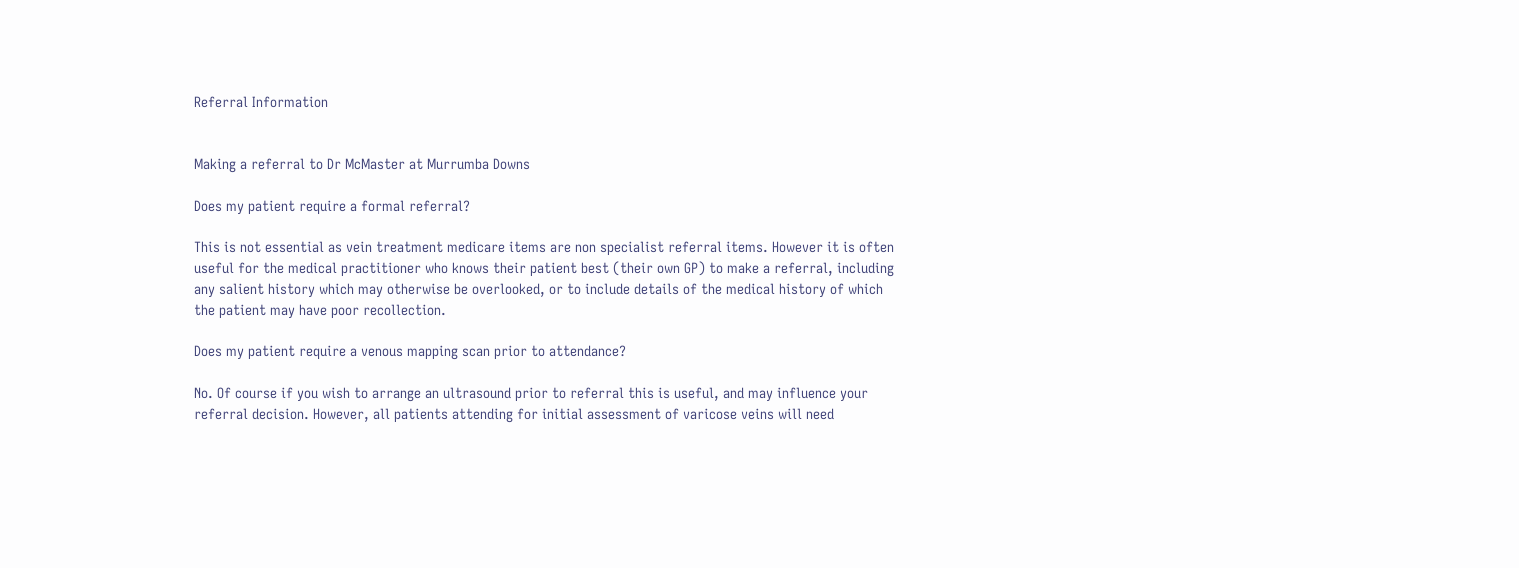Referral Information


Making a referral to Dr McMaster at Murrumba Downs

Does my patient require a formal referral?

This is not essential as vein treatment medicare items are non specialist referral items. However it is often useful for the medical practitioner who knows their patient best (their own GP) to make a referral, including any salient history which may otherwise be overlooked, or to include details of the medical history of which the patient may have poor recollection.

Does my patient require a venous mapping scan prior to attendance?

No. Of course if you wish to arrange an ultrasound prior to referral this is useful, and may influence your referral decision. However, all patients attending for initial assessment of varicose veins will need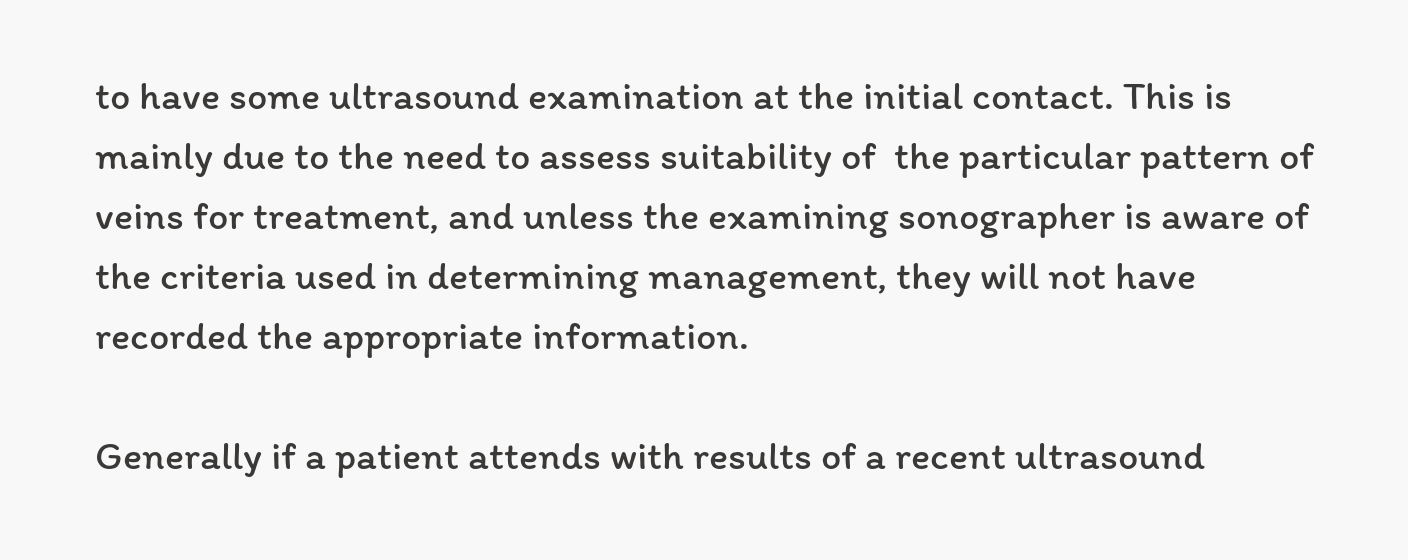to have some ultrasound examination at the initial contact. This is mainly due to the need to assess suitability of  the particular pattern of veins for treatment, and unless the examining sonographer is aware of the criteria used in determining management, they will not have recorded the appropriate information.

Generally if a patient attends with results of a recent ultrasound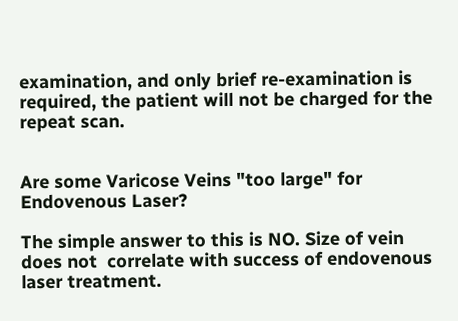examination, and only brief re-examination is required, the patient will not be charged for the repeat scan.


Are some Varicose Veins "too large" for Endovenous Laser?

The simple answer to this is NO. Size of vein does not  correlate with success of endovenous laser treatment.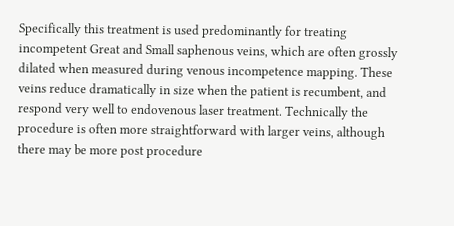Specifically this treatment is used predominantly for treating incompetent Great and Small saphenous veins, which are often grossly dilated when measured during venous incompetence mapping. These veins reduce dramatically in size when the patient is recumbent, and respond very well to endovenous laser treatment. Technically the procedure is often more straightforward with larger veins, although there may be more post procedure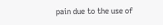pain due to the use of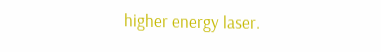higher energy laser.